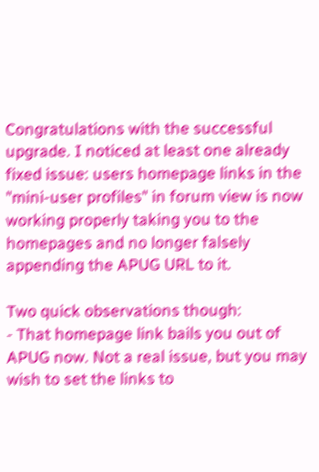Congratulations with the successful upgrade. I noticed at least one already fixed issue: users homepage links in the "mini-user profiles" in forum view is now working properly taking you to the homepages and no longer falsely appending the APUG URL to it.

Two quick observations though:
- That homepage link bails you out of APUG now. Not a real issue, but you may wish to set the links to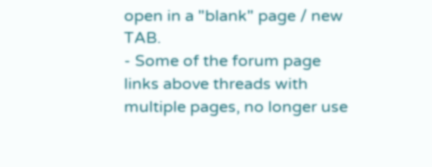open in a "blank" page / new TAB.
- Some of the forum page links above threads with multiple pages, no longer use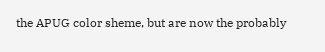the APUG color sheme, but are now the probably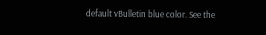default vBulletin blue color. See the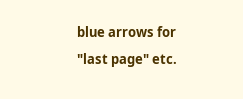blue arrows for "last page" etc.